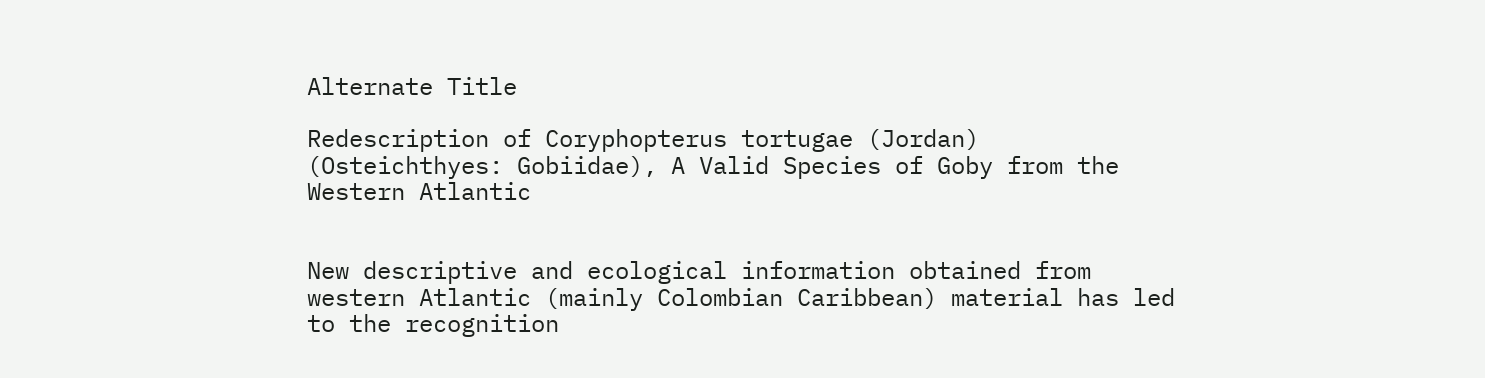Alternate Title

Redescription of Coryphopterus tortugae (Jordan) (Osteichthyes: Gobiidae), A Valid Species of Goby from the Western Atlantic


New descriptive and ecological information obtained from western Atlantic (mainly Colombian Caribbean) material has led to the recognition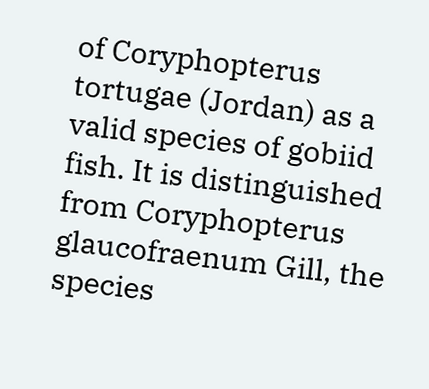of Coryphopterus tortugae (Jordan) as a valid species of gobiid fish. It is distinguished from Coryphopterus glaucofraenum Gill, the species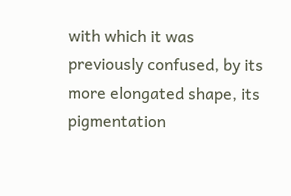with which it was previously confused, by its more elongated shape, its pigmentation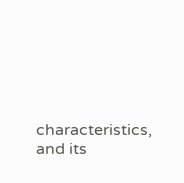characteristics, and its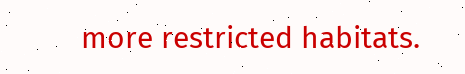more restricted habitats.